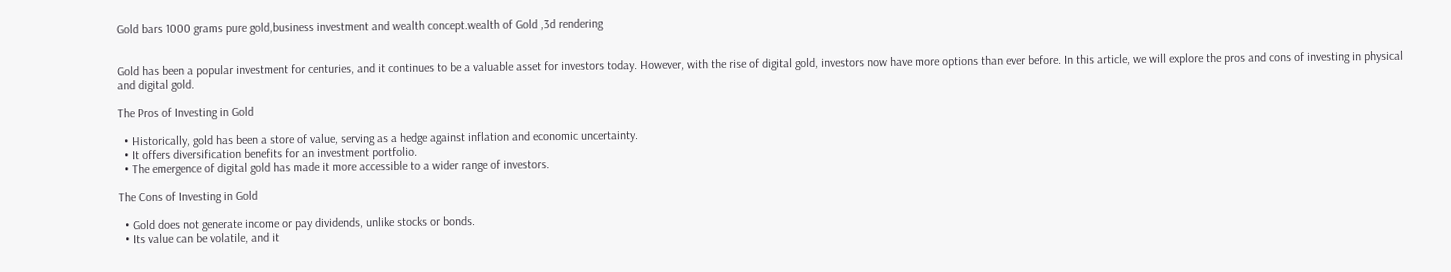Gold bars 1000 grams pure gold,business investment and wealth concept.wealth of Gold ,3d rendering


Gold has been a popular investment for centuries, and it continues to be a valuable asset for investors today. However, with the rise of digital gold, investors now have more options than ever before. In this article, we will explore the pros and cons of investing in physical and digital gold.

The Pros of Investing in Gold

  • Historically, gold has been a store of value, serving as a hedge against inflation and economic uncertainty.
  • It offers diversification benefits for an investment portfolio.
  • The emergence of digital gold has made it more accessible to a wider range of investors.

The Cons of Investing in Gold

  • Gold does not generate income or pay dividends, unlike stocks or bonds.
  • Its value can be volatile, and it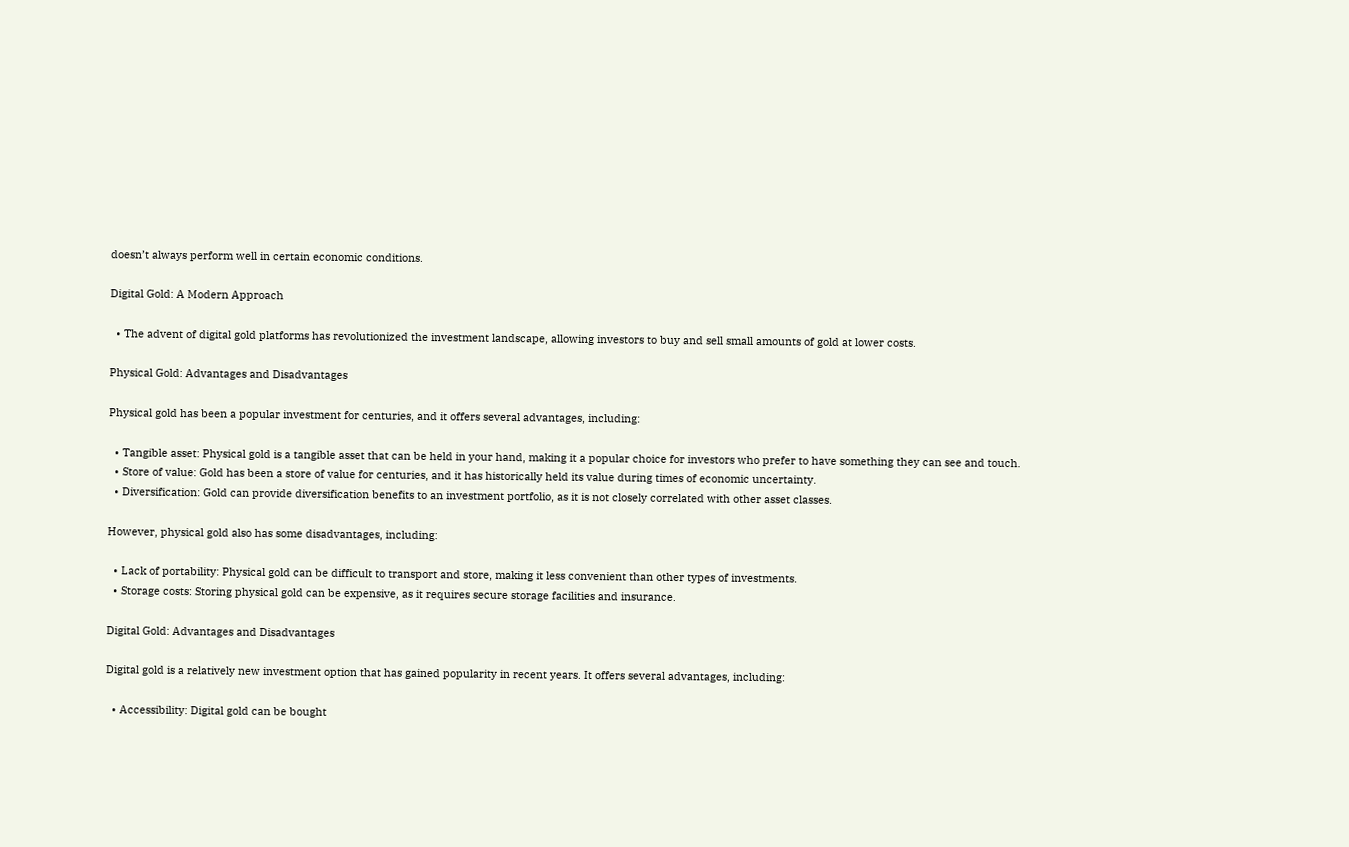doesn’t always perform well in certain economic conditions.

Digital Gold: A Modern Approach

  • The advent of digital gold platforms has revolutionized the investment landscape, allowing investors to buy and sell small amounts of gold at lower costs.

Physical Gold: Advantages and Disadvantages

Physical gold has been a popular investment for centuries, and it offers several advantages, including:

  • Tangible asset: Physical gold is a tangible asset that can be held in your hand, making it a popular choice for investors who prefer to have something they can see and touch.
  • Store of value: Gold has been a store of value for centuries, and it has historically held its value during times of economic uncertainty.
  • Diversification: Gold can provide diversification benefits to an investment portfolio, as it is not closely correlated with other asset classes.

However, physical gold also has some disadvantages, including:

  • Lack of portability: Physical gold can be difficult to transport and store, making it less convenient than other types of investments.
  • Storage costs: Storing physical gold can be expensive, as it requires secure storage facilities and insurance.

Digital Gold: Advantages and Disadvantages

Digital gold is a relatively new investment option that has gained popularity in recent years. It offers several advantages, including:

  • Accessibility: Digital gold can be bought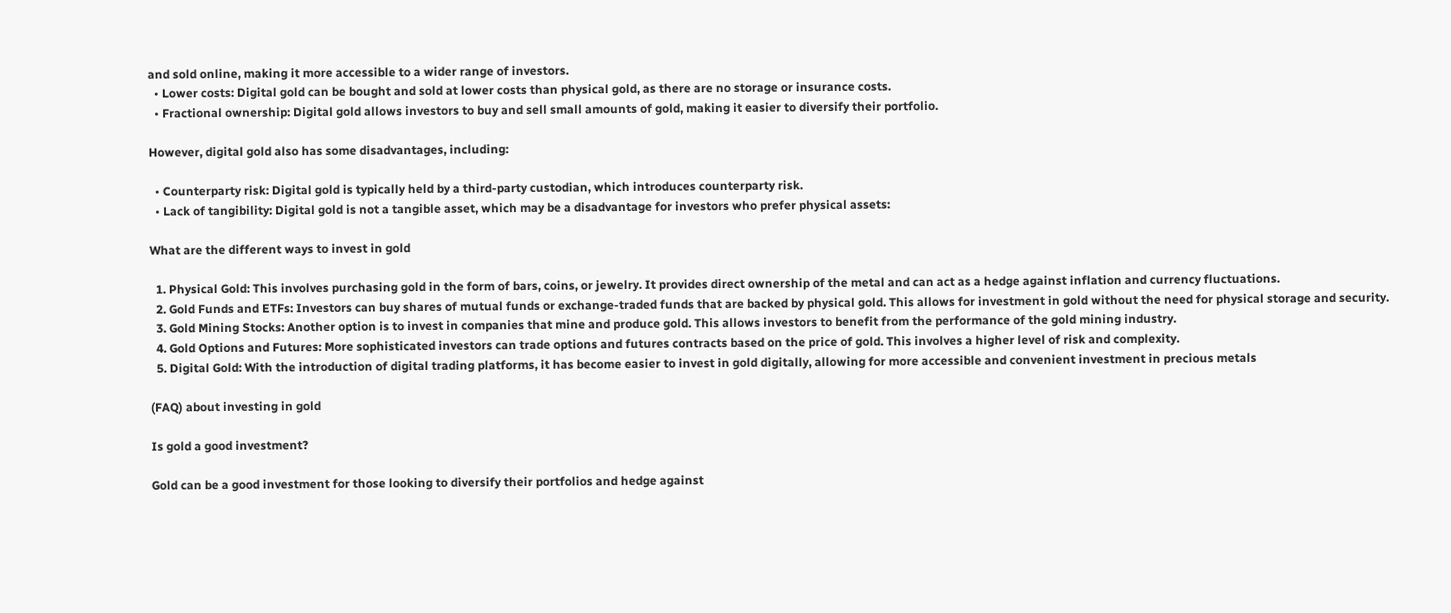and sold online, making it more accessible to a wider range of investors.
  • Lower costs: Digital gold can be bought and sold at lower costs than physical gold, as there are no storage or insurance costs.
  • Fractional ownership: Digital gold allows investors to buy and sell small amounts of gold, making it easier to diversify their portfolio.

However, digital gold also has some disadvantages, including:

  • Counterparty risk: Digital gold is typically held by a third-party custodian, which introduces counterparty risk.
  • Lack of tangibility: Digital gold is not a tangible asset, which may be a disadvantage for investors who prefer physical assets:

What are the different ways to invest in gold

  1. Physical Gold: This involves purchasing gold in the form of bars, coins, or jewelry. It provides direct ownership of the metal and can act as a hedge against inflation and currency fluctuations.
  2. Gold Funds and ETFs: Investors can buy shares of mutual funds or exchange-traded funds that are backed by physical gold. This allows for investment in gold without the need for physical storage and security.
  3. Gold Mining Stocks: Another option is to invest in companies that mine and produce gold. This allows investors to benefit from the performance of the gold mining industry.
  4. Gold Options and Futures: More sophisticated investors can trade options and futures contracts based on the price of gold. This involves a higher level of risk and complexity.
  5. Digital Gold: With the introduction of digital trading platforms, it has become easier to invest in gold digitally, allowing for more accessible and convenient investment in precious metals

(FAQ) about investing in gold

Is gold a good investment?

Gold can be a good investment for those looking to diversify their portfolios and hedge against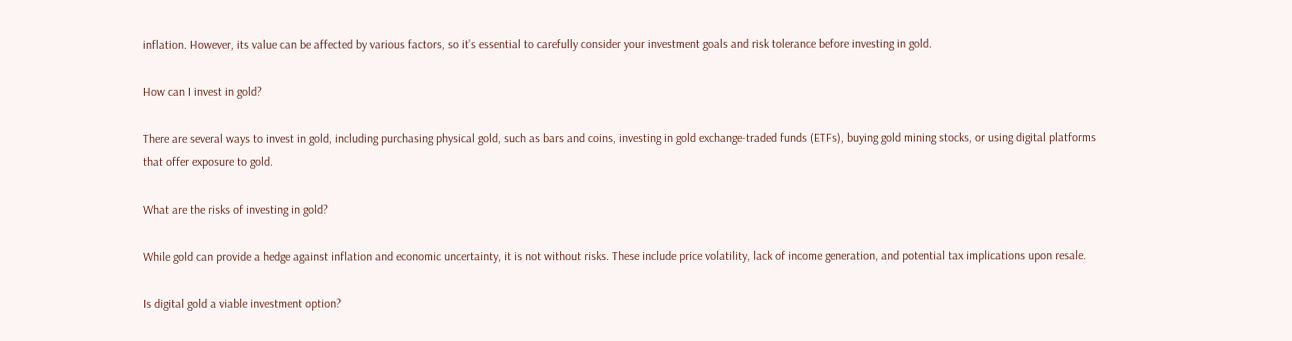inflation. However, its value can be affected by various factors, so it’s essential to carefully consider your investment goals and risk tolerance before investing in gold.

How can I invest in gold?

There are several ways to invest in gold, including purchasing physical gold, such as bars and coins, investing in gold exchange-traded funds (ETFs), buying gold mining stocks, or using digital platforms that offer exposure to gold.

What are the risks of investing in gold?

While gold can provide a hedge against inflation and economic uncertainty, it is not without risks. These include price volatility, lack of income generation, and potential tax implications upon resale.

Is digital gold a viable investment option?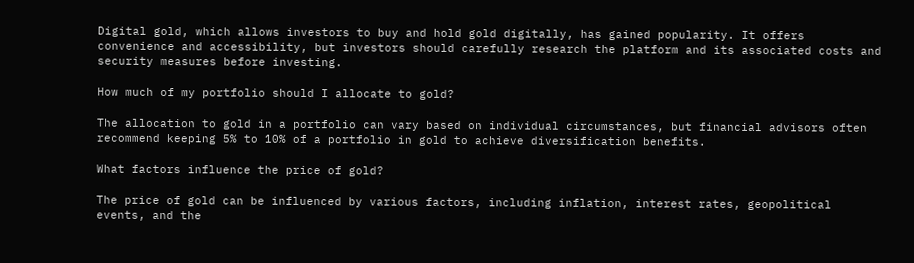Digital gold, which allows investors to buy and hold gold digitally, has gained popularity. It offers convenience and accessibility, but investors should carefully research the platform and its associated costs and security measures before investing.

How much of my portfolio should I allocate to gold?

The allocation to gold in a portfolio can vary based on individual circumstances, but financial advisors often recommend keeping 5% to 10% of a portfolio in gold to achieve diversification benefits.

What factors influence the price of gold?

The price of gold can be influenced by various factors, including inflation, interest rates, geopolitical events, and the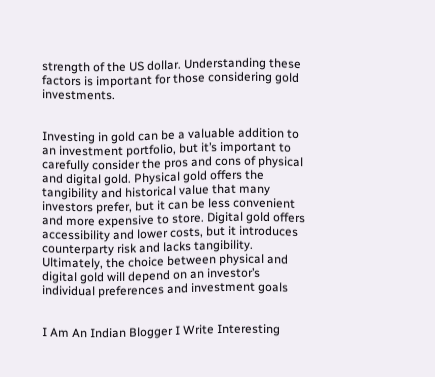strength of the US dollar. Understanding these factors is important for those considering gold investments.


Investing in gold can be a valuable addition to an investment portfolio, but it’s important to carefully consider the pros and cons of physical and digital gold. Physical gold offers the tangibility and historical value that many investors prefer, but it can be less convenient and more expensive to store. Digital gold offers accessibility and lower costs, but it introduces counterparty risk and lacks tangibility. Ultimately, the choice between physical and digital gold will depend on an investor’s individual preferences and investment goals


I Am An Indian Blogger I Write Interesting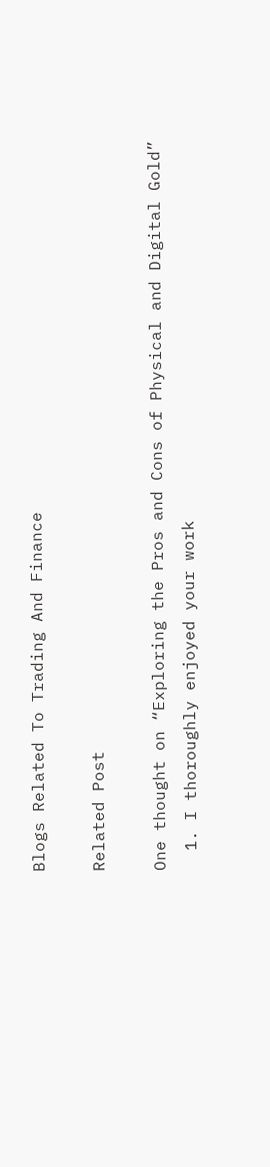Blogs Related To Trading And Finance

Related Post

One thought on “Exploring the Pros and Cons of Physical and Digital Gold”
  1. I thoroughly enjoyed your work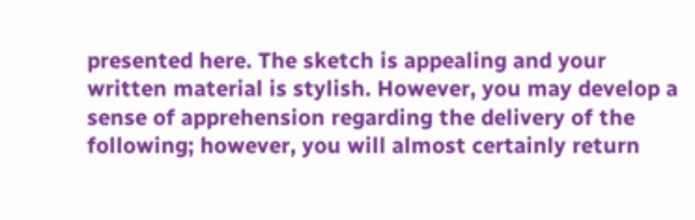presented here. The sketch is appealing and your written material is stylish. However, you may develop a sense of apprehension regarding the delivery of the following; however, you will almost certainly return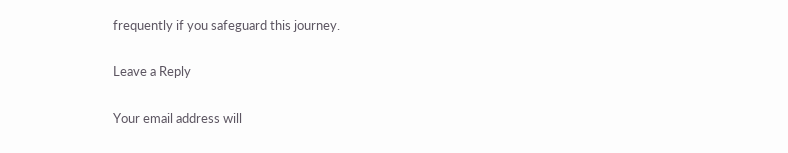frequently if you safeguard this journey.

Leave a Reply

Your email address will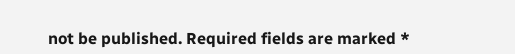not be published. Required fields are marked *